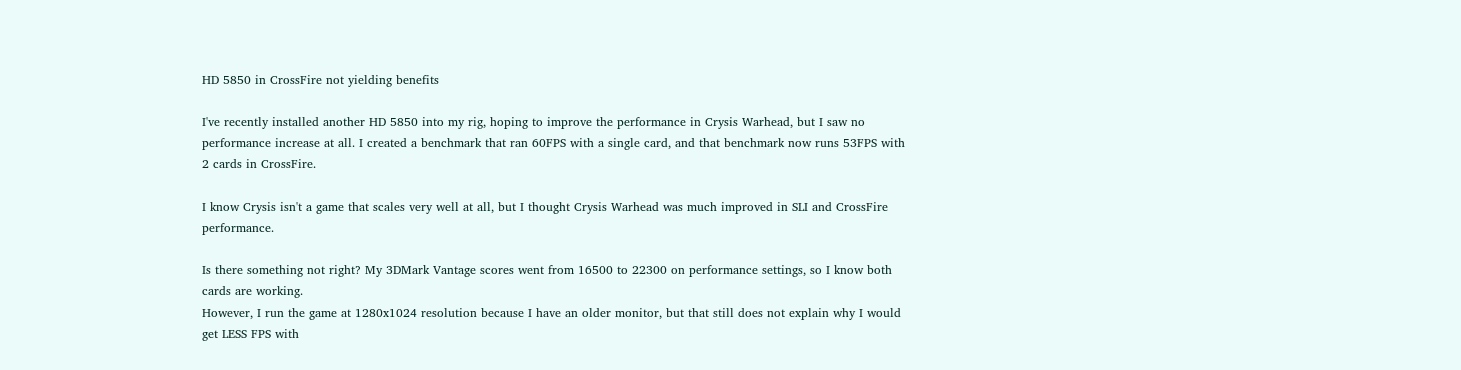HD 5850 in CrossFire not yielding benefits

I've recently installed another HD 5850 into my rig, hoping to improve the performance in Crysis Warhead, but I saw no performance increase at all. I created a benchmark that ran 60FPS with a single card, and that benchmark now runs 53FPS with 2 cards in CrossFire.

I know Crysis isn't a game that scales very well at all, but I thought Crysis Warhead was much improved in SLI and CrossFire performance.

Is there something not right? My 3DMark Vantage scores went from 16500 to 22300 on performance settings, so I know both cards are working.
However, I run the game at 1280x1024 resolution because I have an older monitor, but that still does not explain why I would get LESS FPS with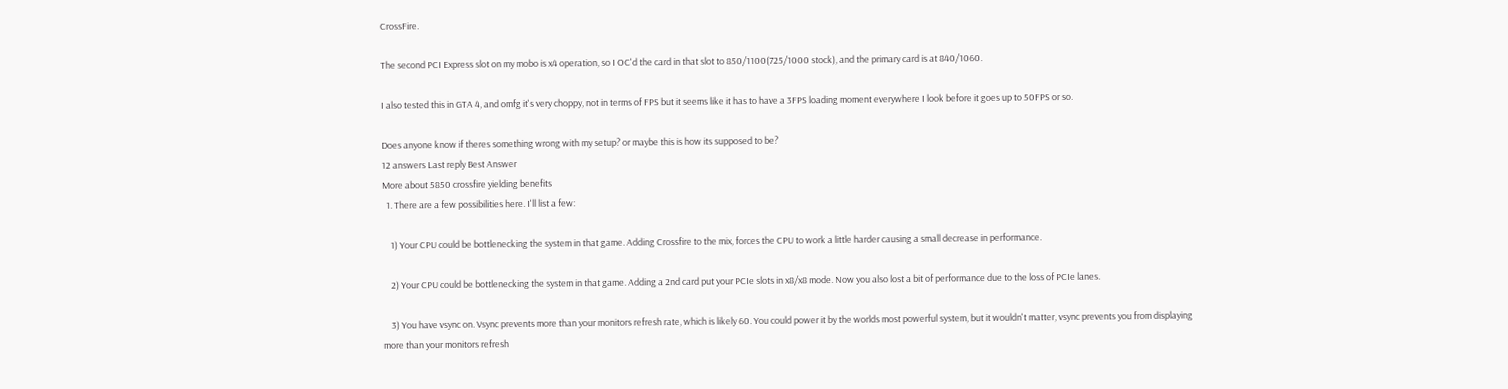CrossFire.

The second PCI Express slot on my mobo is x4 operation, so I OC'd the card in that slot to 850/1100(725/1000 stock), and the primary card is at 840/1060.

I also tested this in GTA 4, and omfg it's very choppy, not in terms of FPS but it seems like it has to have a 3FPS loading moment everywhere I look before it goes up to 50FPS or so.

Does anyone know if theres something wrong with my setup? or maybe this is how its supposed to be?
12 answers Last reply Best Answer
More about 5850 crossfire yielding benefits
  1. There are a few possibilities here. I'll list a few:

    1) Your CPU could be bottlenecking the system in that game. Adding Crossfire to the mix, forces the CPU to work a little harder causing a small decrease in performance.

    2) Your CPU could be bottlenecking the system in that game. Adding a 2nd card put your PCIe slots in x8/x8 mode. Now you also lost a bit of performance due to the loss of PCIe lanes.

    3) You have vsync on. Vsync prevents more than your monitors refresh rate, which is likely 60. You could power it by the worlds most powerful system, but it wouldn't matter, vsync prevents you from displaying more than your monitors refresh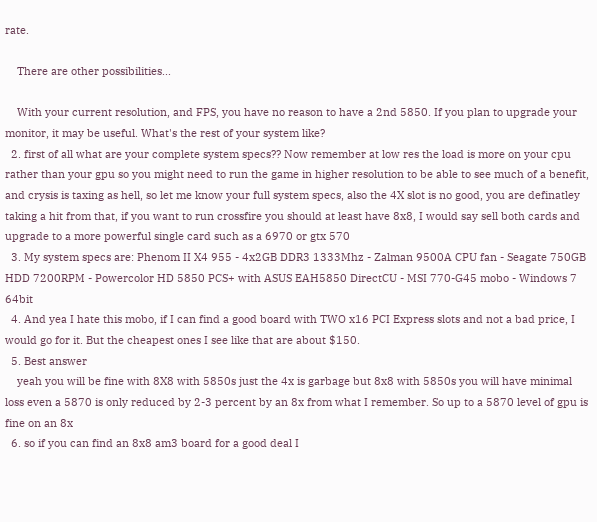rate.

    There are other possibilities...

    With your current resolution, and FPS, you have no reason to have a 2nd 5850. If you plan to upgrade your monitor, it may be useful. What's the rest of your system like?
  2. first of all what are your complete system specs?? Now remember at low res the load is more on your cpu rather than your gpu so you might need to run the game in higher resolution to be able to see much of a benefit, and crysis is taxing as hell, so let me know your full system specs, also the 4X slot is no good, you are definatley taking a hit from that, if you want to run crossfire you should at least have 8x8, I would say sell both cards and upgrade to a more powerful single card such as a 6970 or gtx 570
  3. My system specs are: Phenom II X4 955 - 4x2GB DDR3 1333Mhz - Zalman 9500A CPU fan - Seagate 750GB HDD 7200RPM - Powercolor HD 5850 PCS+ with ASUS EAH5850 DirectCU - MSI 770-G45 mobo - Windows 7 64bit
  4. And yea I hate this mobo, if I can find a good board with TWO x16 PCI Express slots and not a bad price, I would go for it. But the cheapest ones I see like that are about $150.
  5. Best answer
    yeah you will be fine with 8X8 with 5850s just the 4x is garbage but 8x8 with 5850s you will have minimal loss even a 5870 is only reduced by 2-3 percent by an 8x from what I remember. So up to a 5870 level of gpu is fine on an 8x
  6. so if you can find an 8x8 am3 board for a good deal I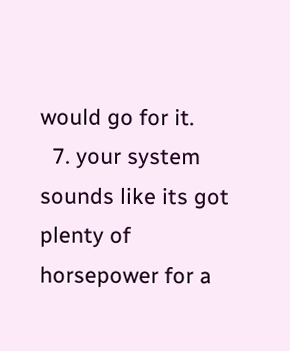would go for it.
  7. your system sounds like its got plenty of horsepower for a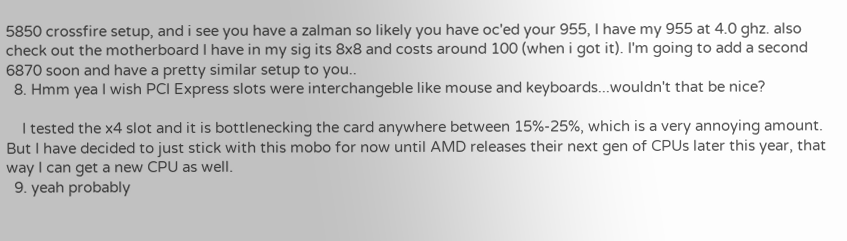5850 crossfire setup, and i see you have a zalman so likely you have oc'ed your 955, I have my 955 at 4.0 ghz. also check out the motherboard I have in my sig its 8x8 and costs around 100 (when i got it). I'm going to add a second 6870 soon and have a pretty similar setup to you..
  8. Hmm yea I wish PCI Express slots were interchangeble like mouse and keyboards...wouldn't that be nice?

    I tested the x4 slot and it is bottlenecking the card anywhere between 15%-25%, which is a very annoying amount. But I have decided to just stick with this mobo for now until AMD releases their next gen of CPUs later this year, that way I can get a new CPU as well.
  9. yeah probably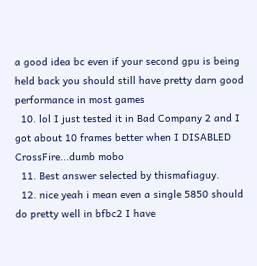a good idea bc even if your second gpu is being held back you should still have pretty darn good performance in most games
  10. lol I just tested it in Bad Company 2 and I got about 10 frames better when I DISABLED CrossFire...dumb mobo
  11. Best answer selected by thismafiaguy.
  12. nice yeah i mean even a single 5850 should do pretty well in bfbc2 I have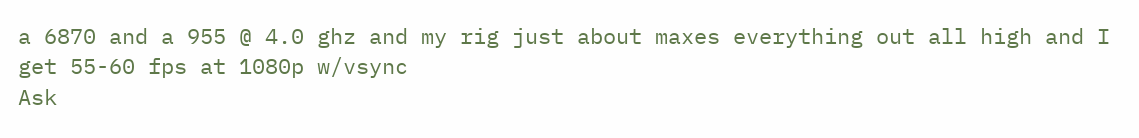a 6870 and a 955 @ 4.0 ghz and my rig just about maxes everything out all high and I get 55-60 fps at 1080p w/vsync
Ask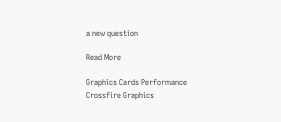a new question

Read More

Graphics Cards Performance Crossfire Graphics